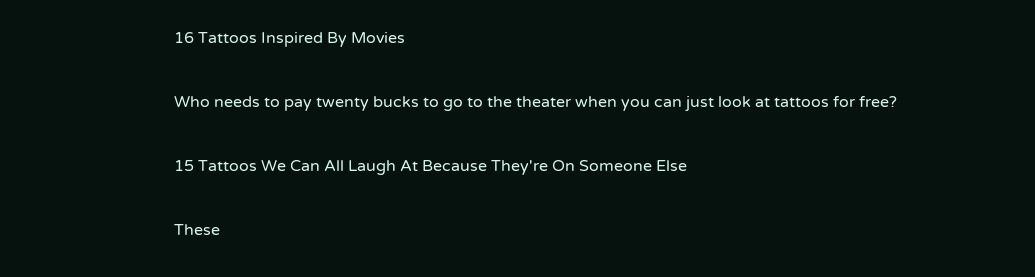16 Tattoos Inspired By Movies

Who needs to pay twenty bucks to go to the theater when you can just look at tattoos for free?

15 Tattoos We Can All Laugh At Because They're On Someone Else

These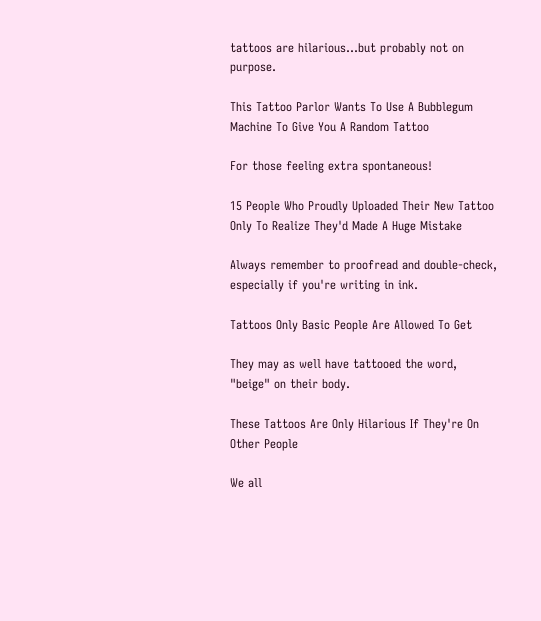tattoos are hilarious...but probably not on purpose.

This Tattoo Parlor Wants To Use A Bubblegum Machine To Give You A Random Tattoo

For those feeling extra spontaneous!

15 People Who Proudly Uploaded Their New Tattoo Only To Realize They'd Made A Huge Mistake

Always remember to proofread and double-check, especially if you're writing in ink.

Tattoos Only Basic People Are Allowed To Get

They may as well have tattooed the word, "beige" on their body.

These Tattoos Are Only Hilarious If They're On Other People

We all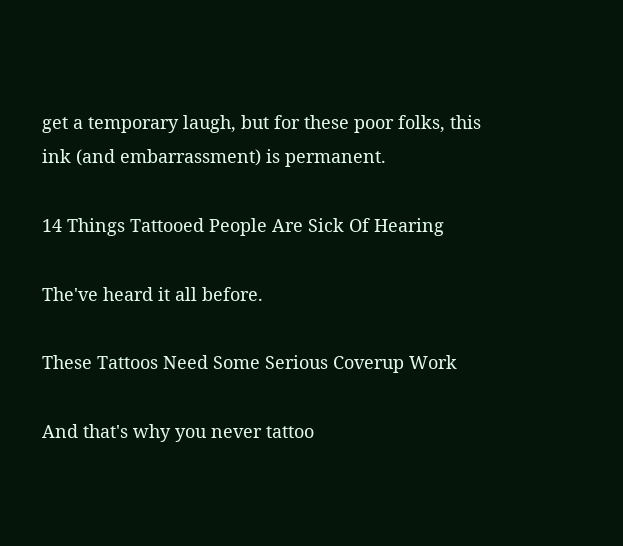get a temporary laugh, but for these poor folks, this ink (and embarrassment) is permanent.

14 Things Tattooed People Are Sick Of Hearing

The've heard it all before.

These Tattoos Need Some Serious Coverup Work

And that's why you never tattoo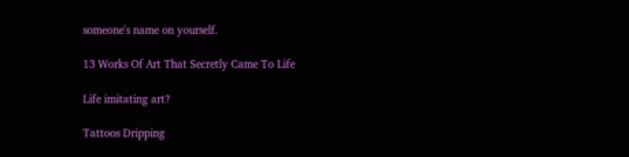someone's name on yourself.

13 Works Of Art That Secretly Came To Life

Life imitating art?

Tattoos Dripping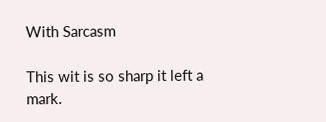With Sarcasm

This wit is so sharp it left a mark.